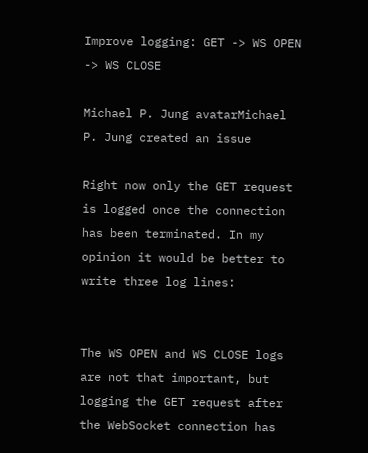Improve logging: GET -> WS OPEN -> WS CLOSE

Michael P. Jung avatarMichael P. Jung created an issue

Right now only the GET request is logged once the connection has been terminated. In my opinion it would be better to write three log lines:


The WS OPEN and WS CLOSE logs are not that important, but logging the GET request after the WebSocket connection has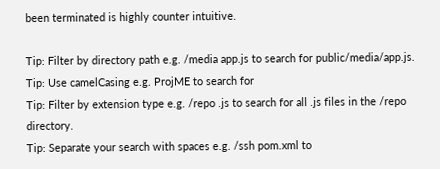been terminated is highly counter intuitive.

Tip: Filter by directory path e.g. /media app.js to search for public/media/app.js.
Tip: Use camelCasing e.g. ProjME to search for
Tip: Filter by extension type e.g. /repo .js to search for all .js files in the /repo directory.
Tip: Separate your search with spaces e.g. /ssh pom.xml to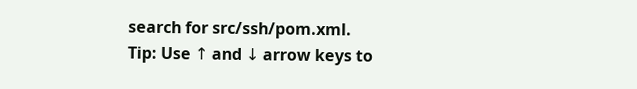search for src/ssh/pom.xml.
Tip: Use ↑ and ↓ arrow keys to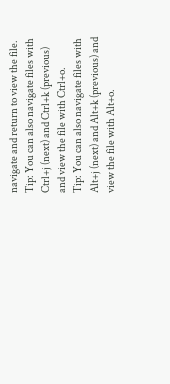navigate and return to view the file.
Tip: You can also navigate files with Ctrl+j (next) and Ctrl+k (previous) and view the file with Ctrl+o.
Tip: You can also navigate files with Alt+j (next) and Alt+k (previous) and view the file with Alt+o.